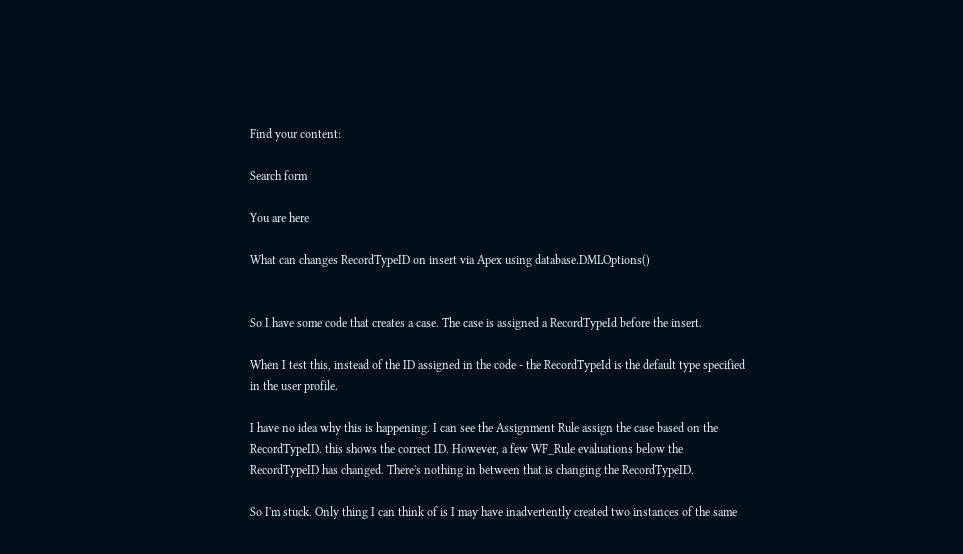Find your content:

Search form

You are here

What can changes RecordTypeID on insert via Apex using database.DMLOptions()


So I have some code that creates a case. The case is assigned a RecordTypeId before the insert.

When I test this, instead of the ID assigned in the code - the RecordTypeId is the default type specified in the user profile.

I have no idea why this is happening. I can see the Assignment Rule assign the case based on the RecordTypeID. this shows the correct ID. However, a few WF_Rule evaluations below the RecordTypeID has changed. There's nothing in between that is changing the RecordTypeID.

So I'm stuck. Only thing I can think of is I may have inadvertently created two instances of the same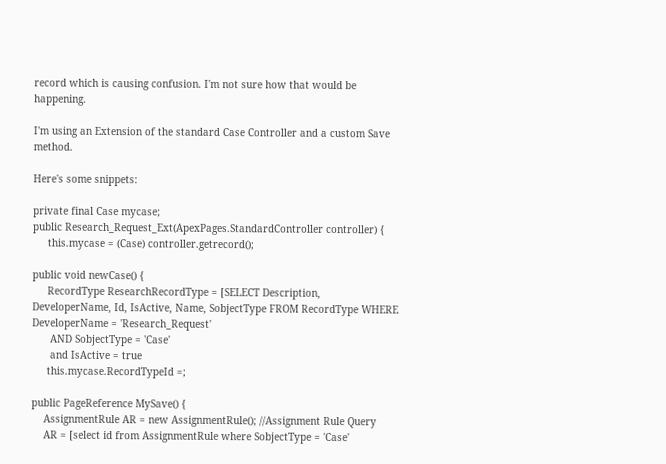record which is causing confusion. I'm not sure how that would be happening.

I'm using an Extension of the standard Case Controller and a custom Save method.

Here's some snippets:

private final Case mycase;
public Research_Request_Ext(ApexPages.StandardController controller) {
     this.mycase = (Case) controller.getrecord();

public void newCase() {
     RecordType ResearchRecordType = [SELECT Description, DeveloperName, Id, IsActive, Name, SobjectType FROM RecordType WHERE DeveloperName = 'Research_Request'
      AND SobjectType = 'Case'
      and IsActive = true
     this.mycase.RecordTypeId =;

public PageReference MySave() {
    AssignmentRule AR = new AssignmentRule(); //Assignment Rule Query
    AR = [select id from AssignmentRule where SobjectType = 'Case'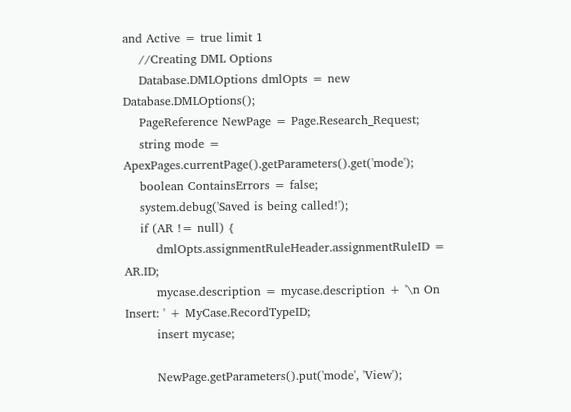and Active = true limit 1
    //Creating DML Options
    Database.DMLOptions dmlOpts = new Database.DMLOptions();
    PageReference NewPage = Page.Research_Request;
    string mode = ApexPages.currentPage().getParameters().get('mode');
    boolean ContainsErrors = false;
    system.debug('Saved is being called!');
    if (AR != null) {
        dmlOpts.assignmentRuleHeader.assignmentRuleID = AR.ID;
        mycase.description = mycase.description + '\n On Insert: ' + MyCase.RecordTypeID;
        insert mycase;

        NewPage.getParameters().put('mode', 'View');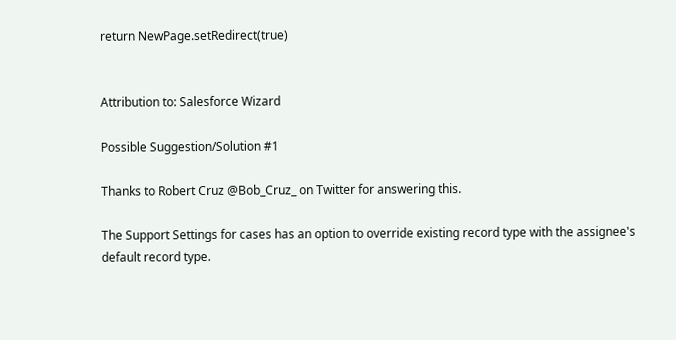return NewPage.setRedirect(true)


Attribution to: Salesforce Wizard

Possible Suggestion/Solution #1

Thanks to Robert Cruz @Bob_Cruz_ on Twitter for answering this.

The Support Settings for cases has an option to override existing record type with the assignee's default record type.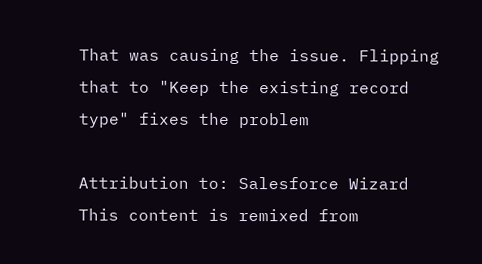That was causing the issue. Flipping that to "Keep the existing record type" fixes the problem

Attribution to: Salesforce Wizard
This content is remixed from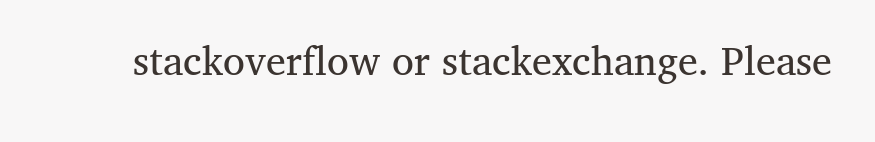stackoverflow or stackexchange. Please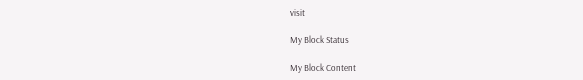visit

My Block Status

My Block Content